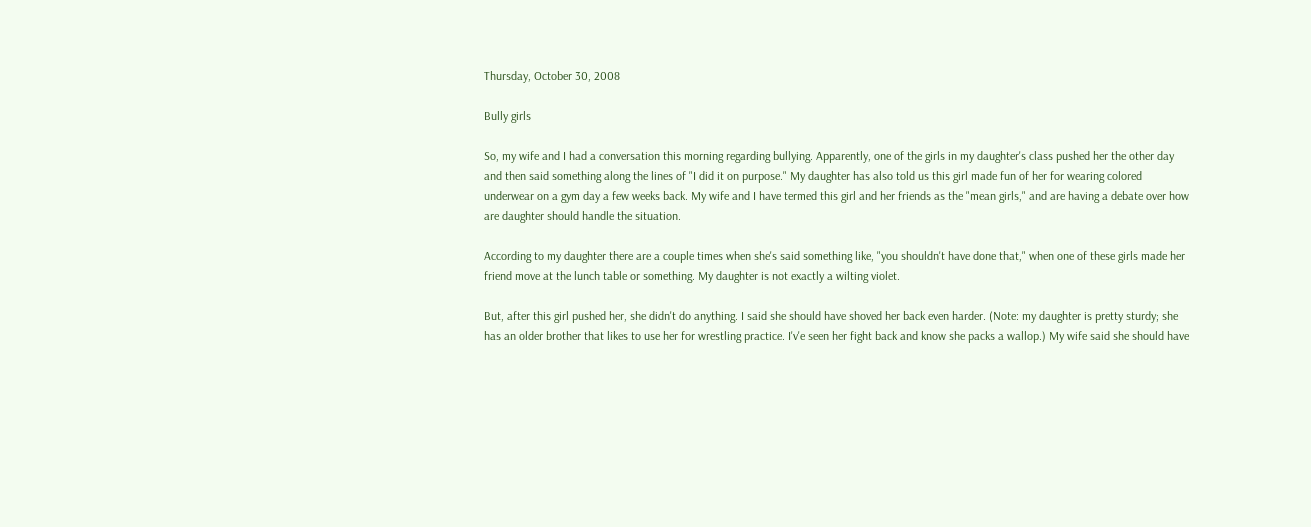Thursday, October 30, 2008

Bully girls

So, my wife and I had a conversation this morning regarding bullying. Apparently, one of the girls in my daughter's class pushed her the other day and then said something along the lines of "I did it on purpose." My daughter has also told us this girl made fun of her for wearing colored underwear on a gym day a few weeks back. My wife and I have termed this girl and her friends as the "mean girls," and are having a debate over how are daughter should handle the situation.

According to my daughter there are a couple times when she's said something like, "you shouldn't have done that," when one of these girls made her friend move at the lunch table or something. My daughter is not exactly a wilting violet.

But, after this girl pushed her, she didn't do anything. I said she should have shoved her back even harder. (Note: my daughter is pretty sturdy; she has an older brother that likes to use her for wrestling practice. I'v'e seen her fight back and know she packs a wallop.) My wife said she should have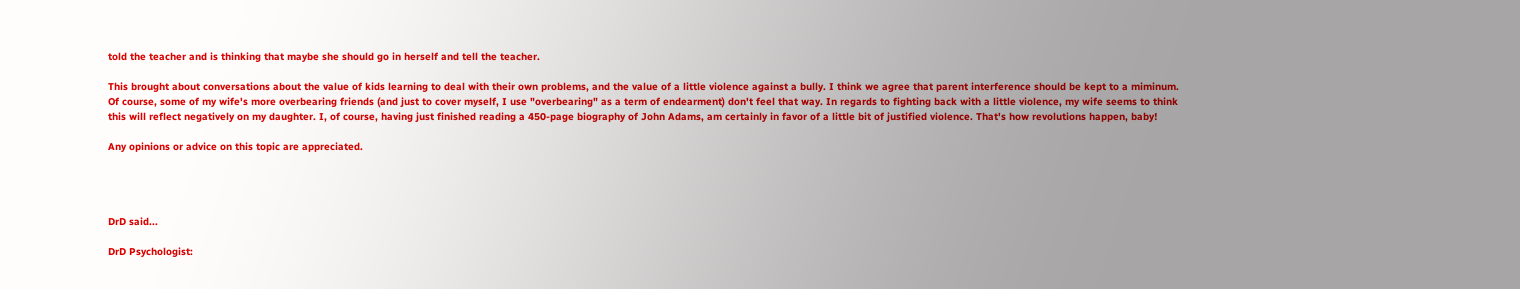told the teacher and is thinking that maybe she should go in herself and tell the teacher.

This brought about conversations about the value of kids learning to deal with their own problems, and the value of a little violence against a bully. I think we agree that parent interference should be kept to a miminum. Of course, some of my wife's more overbearing friends (and just to cover myself, I use "overbearing" as a term of endearment) don't feel that way. In regards to fighting back with a little violence, my wife seems to think this will reflect negatively on my daughter. I, of course, having just finished reading a 450-page biography of John Adams, am certainly in favor of a little bit of justified violence. That's how revolutions happen, baby!

Any opinions or advice on this topic are appreciated.




DrD said...

DrD Psychologist: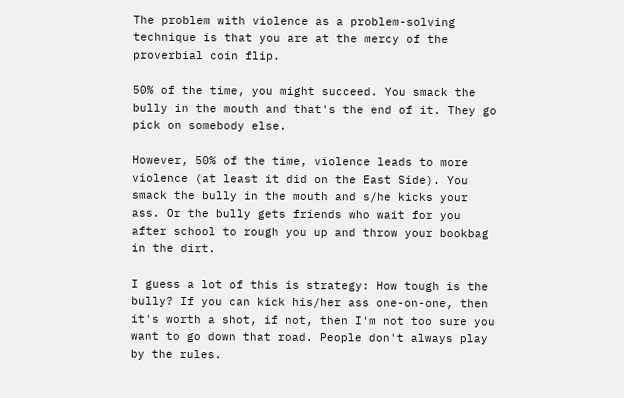The problem with violence as a problem-solving technique is that you are at the mercy of the proverbial coin flip.

50% of the time, you might succeed. You smack the bully in the mouth and that's the end of it. They go pick on somebody else.

However, 50% of the time, violence leads to more violence (at least it did on the East Side). You smack the bully in the mouth and s/he kicks your ass. Or the bully gets friends who wait for you after school to rough you up and throw your bookbag in the dirt.

I guess a lot of this is strategy: How tough is the bully? If you can kick his/her ass one-on-one, then it's worth a shot, if not, then I'm not too sure you want to go down that road. People don't always play by the rules.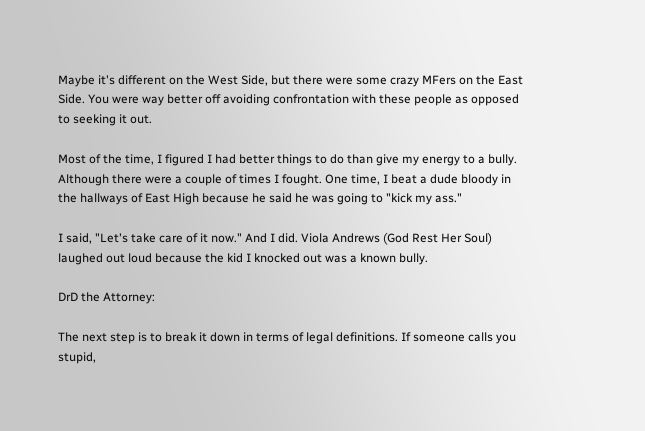Maybe it's different on the West Side, but there were some crazy MFers on the East Side. You were way better off avoiding confrontation with these people as opposed to seeking it out.

Most of the time, I figured I had better things to do than give my energy to a bully. Although there were a couple of times I fought. One time, I beat a dude bloody in the hallways of East High because he said he was going to "kick my ass."

I said, "Let's take care of it now." And I did. Viola Andrews (God Rest Her Soul) laughed out loud because the kid I knocked out was a known bully.

DrD the Attorney:

The next step is to break it down in terms of legal definitions. If someone calls you stupid,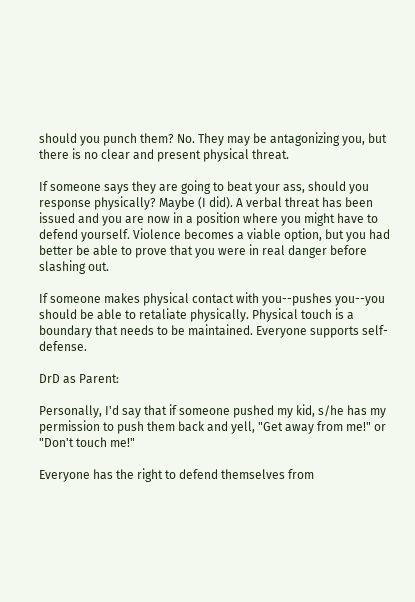should you punch them? No. They may be antagonizing you, but there is no clear and present physical threat.

If someone says they are going to beat your ass, should you response physically? Maybe (I did). A verbal threat has been issued and you are now in a position where you might have to defend yourself. Violence becomes a viable option, but you had better be able to prove that you were in real danger before slashing out.

If someone makes physical contact with you--pushes you--you should be able to retaliate physically. Physical touch is a boundary that needs to be maintained. Everyone supports self-defense.

DrD as Parent:

Personally, I'd say that if someone pushed my kid, s/he has my permission to push them back and yell, "Get away from me!" or "Don't touch me!"

Everyone has the right to defend themselves from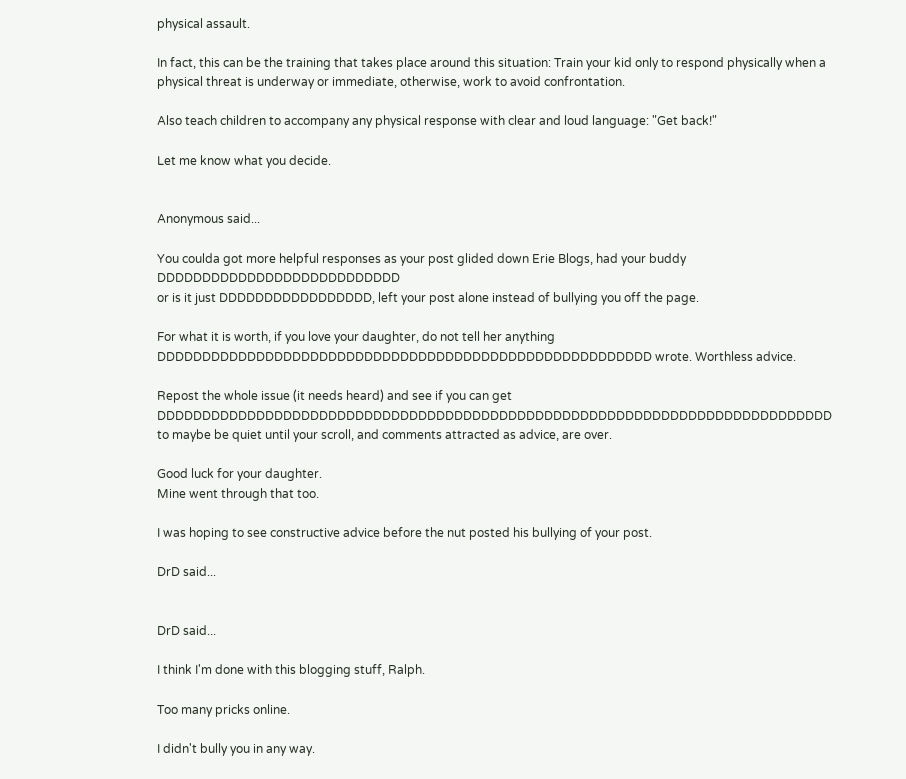physical assault.

In fact, this can be the training that takes place around this situation: Train your kid only to respond physically when a physical threat is underway or immediate, otherwise, work to avoid confrontation.

Also teach children to accompany any physical response with clear and loud language: "Get back!"

Let me know what you decide.


Anonymous said...

You coulda got more helpful responses as your post glided down Erie Blogs, had your buddy DDDDDDDDDDDDDDDDDDDDDDDDDDD
or is it just DDDDDDDDDDDDDDDDD, left your post alone instead of bullying you off the page.

For what it is worth, if you love your daughter, do not tell her anything DDDDDDDDDDDDDDDDDDDDDDDDDDDDDDDDDDDDDDDDDDDDDDDDDDDDDDD wrote. Worthless advice.

Repost the whole issue (it needs heard) and see if you can get DDDDDDDDDDDDDDDDDDDDDDDDDDDDDDDDDDDDDDDDDDDDDDDDDDDDDDDDDDDDDDDDDDDDDDDDDDD to maybe be quiet until your scroll, and comments attracted as advice, are over.

Good luck for your daughter.
Mine went through that too.

I was hoping to see constructive advice before the nut posted his bullying of your post.

DrD said...


DrD said...

I think I'm done with this blogging stuff, Ralph.

Too many pricks online.

I didn't bully you in any way.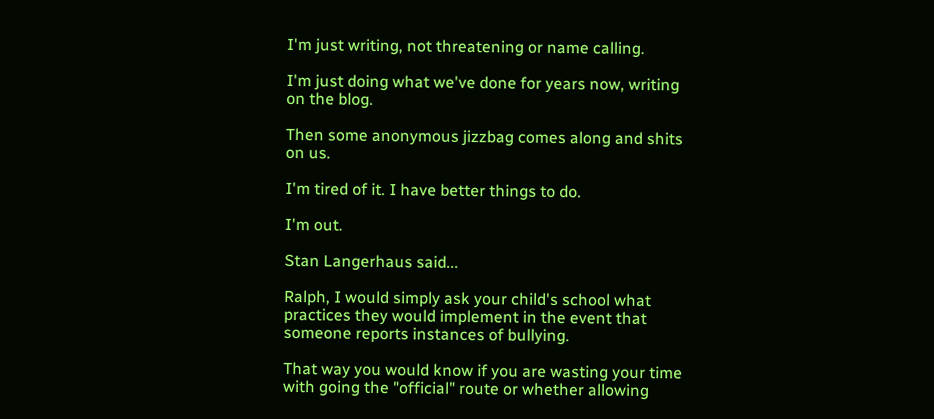I'm just writing, not threatening or name calling.

I'm just doing what we've done for years now, writing on the blog.

Then some anonymous jizzbag comes along and shits on us.

I'm tired of it. I have better things to do.

I'm out.

Stan Langerhaus said...

Ralph, I would simply ask your child's school what practices they would implement in the event that someone reports instances of bullying.

That way you would know if you are wasting your time with going the "official" route or whether allowing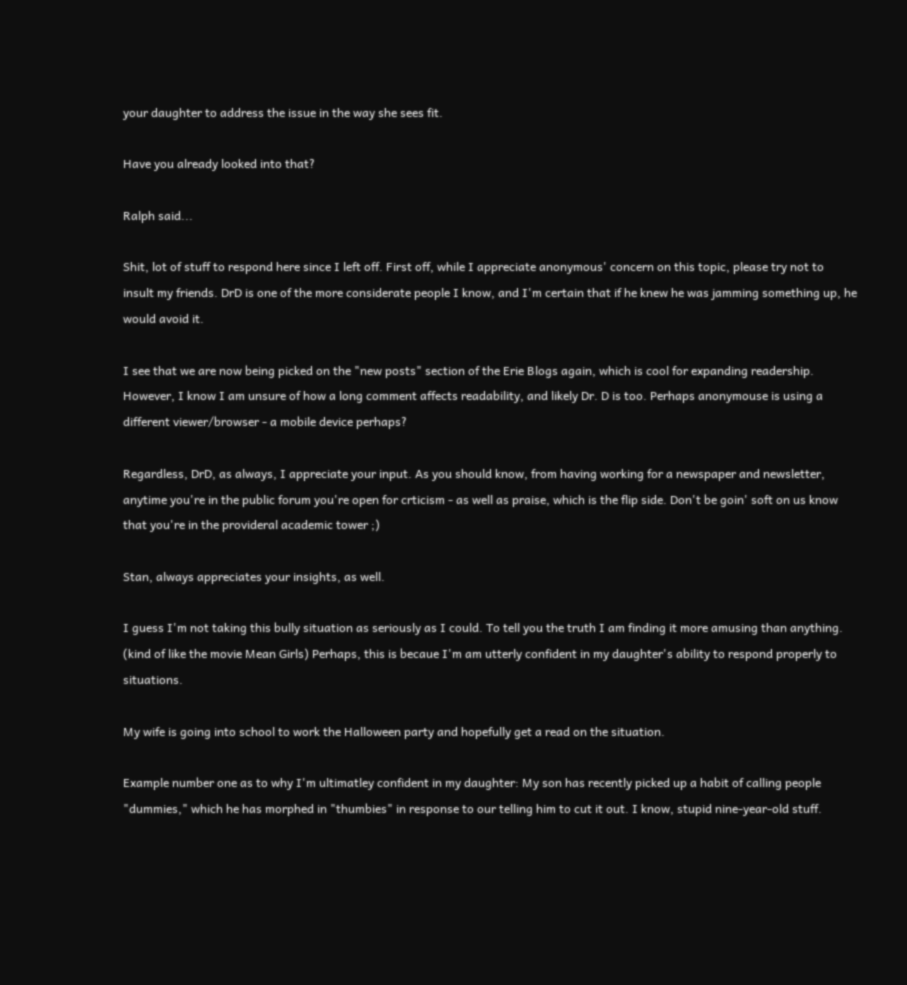your daughter to address the issue in the way she sees fit.

Have you already looked into that?

Ralph said...

Shit, lot of stuff to respond here since I left off. First off, while I appreciate anonymous' concern on this topic, please try not to insult my friends. DrD is one of the more considerate people I know, and I'm certain that if he knew he was jamming something up, he would avoid it.

I see that we are now being picked on the "new posts" section of the Erie Blogs again, which is cool for expanding readership. However, I know I am unsure of how a long comment affects readability, and likely Dr. D is too. Perhaps anonymouse is using a different viewer/browser - a mobile device perhaps?

Regardless, DrD, as always, I appreciate your input. As you should know, from having working for a newspaper and newsletter, anytime you're in the public forum you're open for crticism - as well as praise, which is the flip side. Don't be goin' soft on us know that you're in the provideral academic tower ;)

Stan, always appreciates your insights, as well.

I guess I'm not taking this bully situation as seriously as I could. To tell you the truth I am finding it more amusing than anything. (kind of like the movie Mean Girls) Perhaps, this is becaue I'm am utterly confident in my daughter's ability to respond properly to situations.

My wife is going into school to work the Halloween party and hopefully get a read on the situation.

Example number one as to why I'm ultimatley confident in my daughter: My son has recently picked up a habit of calling people "dummies," which he has morphed in "thumbies" in response to our telling him to cut it out. I know, stupid nine-year-old stuff.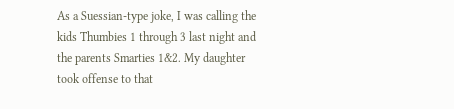As a Suessian-type joke, I was calling the kids Thumbies 1 through 3 last night and the parents Smarties 1&2. My daughter took offense to that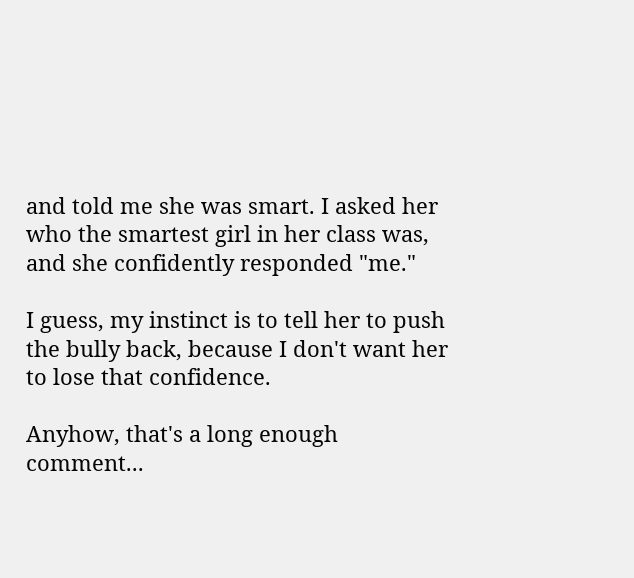and told me she was smart. I asked her who the smartest girl in her class was, and she confidently responded "me."

I guess, my instinct is to tell her to push the bully back, because I don't want her to lose that confidence.

Anyhow, that's a long enough comment...